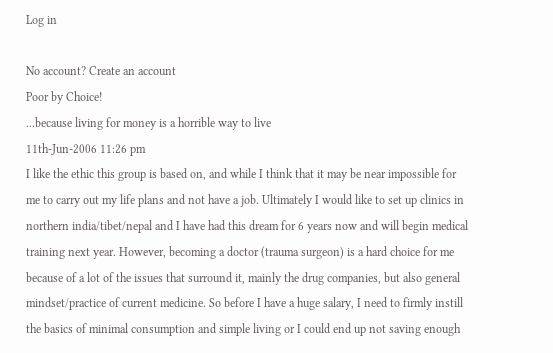Log in

No account? Create an account
Poor by Choice!
...because living for money is a horrible way to live
11th-Jun-2006 11:26 pm
I like the ethic this group is based on, and while I think that it may be near impossible for me to carry out my life plans and not have a job. Ultimately I would like to set up clinics in northern india/tibet/nepal and I have had this dream for 6 years now and will begin medical training next year. However, becoming a doctor (trauma surgeon) is a hard choice for me because of a lot of the issues that surround it, mainly the drug companies, but also general mindset/practice of current medicine. So before I have a huge salary, I need to firmly instill the basics of minimal consumption and simple living or I could end up not saving enough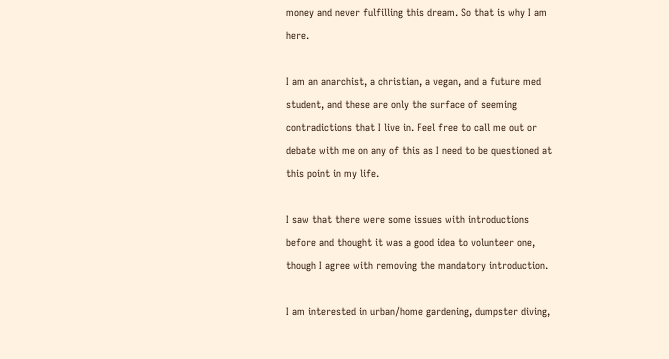money and never fulfilling this dream. So that is why I am here.

I am an anarchist, a christian, a vegan, and a future med student, and these are only the surface of seeming contradictions that I live in. Feel free to call me out or debate with me on any of this as I need to be questioned at this point in my life.

I saw that there were some issues with introductions before and thought it was a good idea to volunteer one, though I agree with removing the mandatory introduction.

I am interested in urban/home gardening, dumpster diving,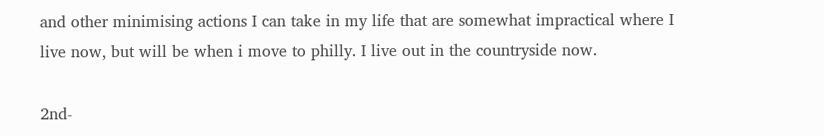and other minimising actions I can take in my life that are somewhat impractical where I live now, but will be when i move to philly. I live out in the countryside now.

2nd-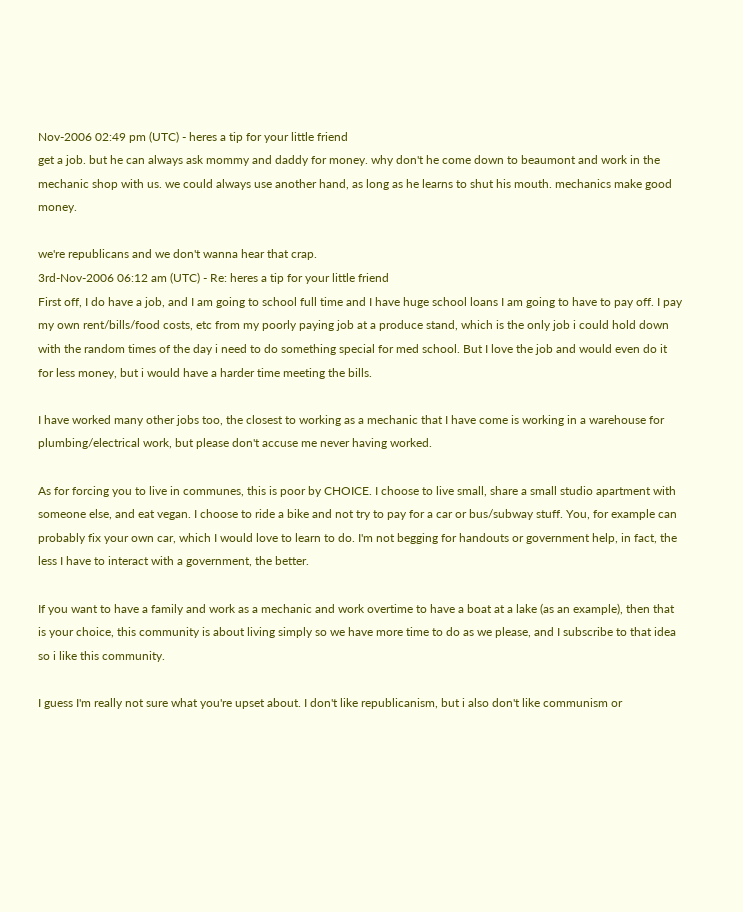Nov-2006 02:49 pm (UTC) - heres a tip for your little friend
get a job. but he can always ask mommy and daddy for money. why don't he come down to beaumont and work in the mechanic shop with us. we could always use another hand, as long as he learns to shut his mouth. mechanics make good money.

we're republicans and we don't wanna hear that crap.
3rd-Nov-2006 06:12 am (UTC) - Re: heres a tip for your little friend
First off, I do have a job, and I am going to school full time and I have huge school loans I am going to have to pay off. I pay my own rent/bills/food costs, etc from my poorly paying job at a produce stand, which is the only job i could hold down with the random times of the day i need to do something special for med school. But I love the job and would even do it for less money, but i would have a harder time meeting the bills.

I have worked many other jobs too, the closest to working as a mechanic that I have come is working in a warehouse for plumbing/electrical work, but please don't accuse me never having worked.

As for forcing you to live in communes, this is poor by CHOICE. I choose to live small, share a small studio apartment with someone else, and eat vegan. I choose to ride a bike and not try to pay for a car or bus/subway stuff. You, for example can probably fix your own car, which I would love to learn to do. I'm not begging for handouts or government help, in fact, the less I have to interact with a government, the better.

If you want to have a family and work as a mechanic and work overtime to have a boat at a lake (as an example), then that is your choice, this community is about living simply so we have more time to do as we please, and I subscribe to that idea so i like this community.

I guess I'm really not sure what you're upset about. I don't like republicanism, but i also don't like communism or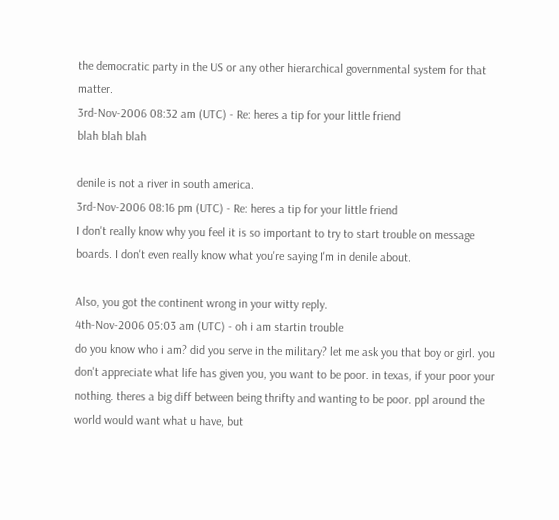the democratic party in the US or any other hierarchical governmental system for that matter.
3rd-Nov-2006 08:32 am (UTC) - Re: heres a tip for your little friend
blah blah blah

denile is not a river in south america.
3rd-Nov-2006 08:16 pm (UTC) - Re: heres a tip for your little friend
I don't really know why you feel it is so important to try to start trouble on message boards. I don't even really know what you're saying I'm in denile about.

Also, you got the continent wrong in your witty reply.
4th-Nov-2006 05:03 am (UTC) - oh i am startin trouble
do you know who i am? did you serve in the military? let me ask you that boy or girl. you don't appreciate what life has given you, you want to be poor. in texas, if your poor your nothing. theres a big diff between being thrifty and wanting to be poor. ppl around the world would want what u have, but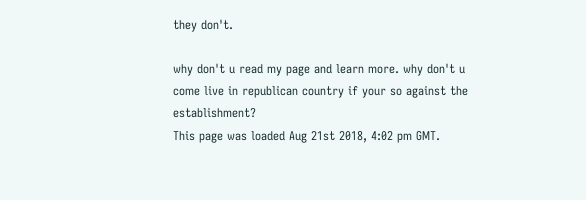they don't.

why don't u read my page and learn more. why don't u come live in republican country if your so against the establishment?
This page was loaded Aug 21st 2018, 4:02 pm GMT.